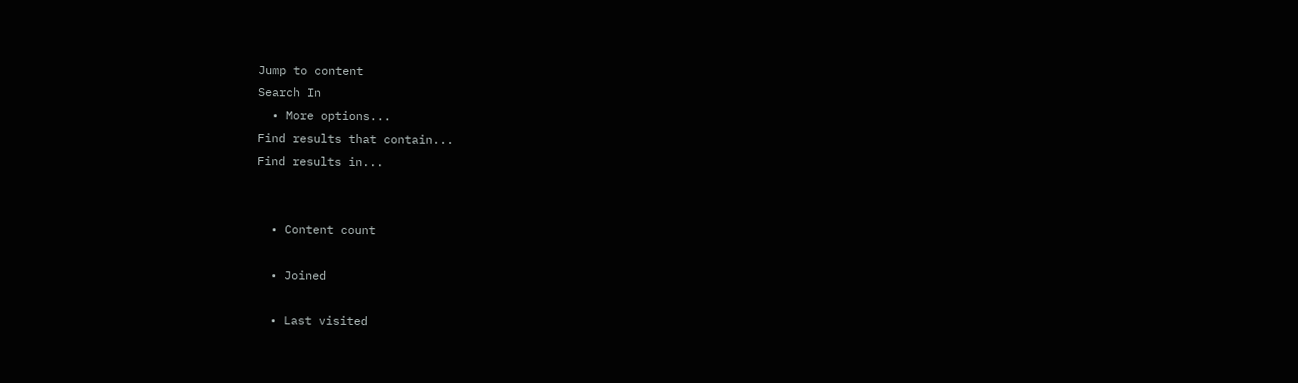Jump to content
Search In
  • More options...
Find results that contain...
Find results in...


  • Content count

  • Joined

  • Last visited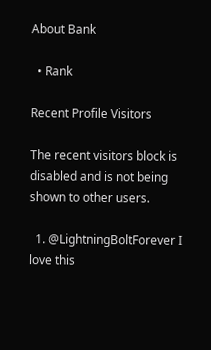About Bank

  • Rank

Recent Profile Visitors

The recent visitors block is disabled and is not being shown to other users.

  1. @LightningBoltForever I love this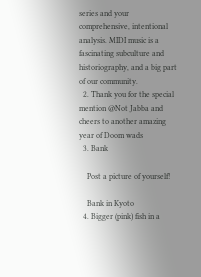series and your comprehensive, intentional analysis. MIDI music is a fascinating subculture and historiography, and a big part of our community.
  2. Thank you for the special mention @Not Jabba and cheers to another amazing year of Doom wads
  3. Bank

    Post a picture of yourself!

    Bank in Kyoto
  4. Bigger (pink) fish in a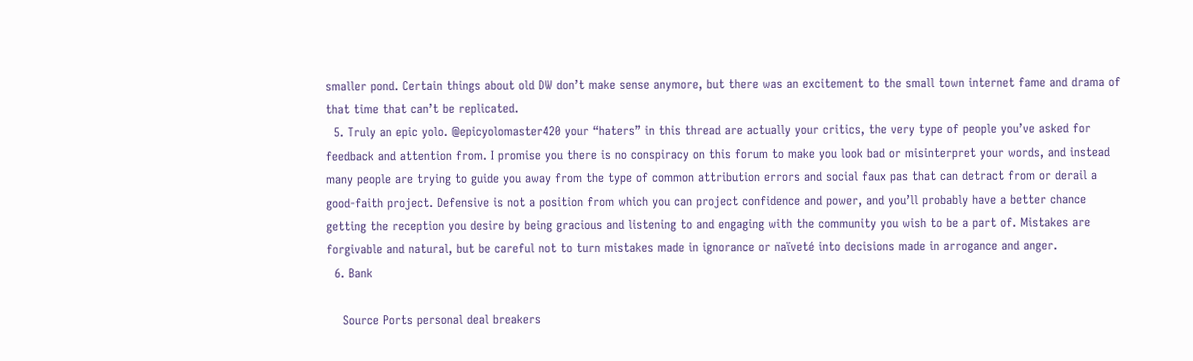smaller pond. Certain things about old DW don’t make sense anymore, but there was an excitement to the small town internet fame and drama of that time that can’t be replicated.
  5. Truly an epic yolo. @epicyolomaster420 your “haters” in this thread are actually your critics, the very type of people you’ve asked for feedback and attention from. I promise you there is no conspiracy on this forum to make you look bad or misinterpret your words, and instead many people are trying to guide you away from the type of common attribution errors and social faux pas that can detract from or derail a good-faith project. Defensive is not a position from which you can project confidence and power, and you’ll probably have a better chance getting the reception you desire by being gracious and listening to and engaging with the community you wish to be a part of. Mistakes are forgivable and natural, but be careful not to turn mistakes made in ignorance or naïveté into decisions made in arrogance and anger.
  6. Bank

    Source Ports personal deal breakers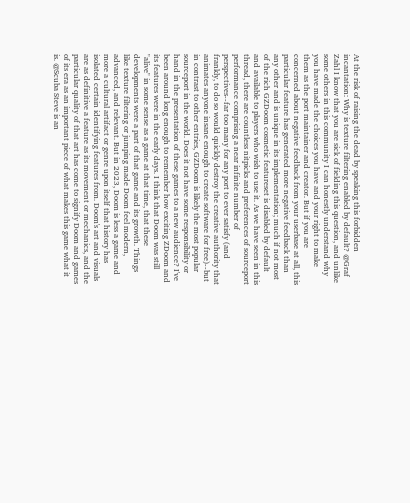At the risk of raising the dead by speaking this forbidden incantation: Why is texture filtering enabled by default? @Graf Zahl I know that you are sick of fielding this question, and unlike some others in this community I can honestly understand why you have made the choices you have and your right to make them as the port maintainer and creator. But if you are concerned about negative feedback from your userbase at all, this particular feature has generated more negative feedback than any other and is unique in its implementation; much if not most of the rich GZDoom cosmetic featureset is disabled by default and available to players who wish to use it. As we have seen in this thread, there are countless nitpicks and preferences of sourceport performance comprising a near infinite number of perspectives--far too many for any port to ever satisfy (and frankly, to do so would quickly destroy the creative authority that animates anyone insane enough to create software for free)--but in contrast to other entries, GZDoom is likely the most popular sourceport in the world. Does it not have some responsibility or hand in the presentation of these games to a new audience? I've been around long enough to remember how exciting ZDoom and its features were in the early days. I think that Doom was still "alive" in some sense as a game at that time, that these developments were a part of that game and its growth. Things like texture filtering or jumping made Doom feel modern, advanced, and relevant. But in 2023, Doom is less a game and more a cultural artifact or genre upon itself that history has isolated certain identifying features from. Doom's art and visuals are as definitive a feature as its movement or mechanics, and the particular quality of that art has come to signify Doom and games of its era as an important piece of what makes this game what it is. @Scuba Steve is an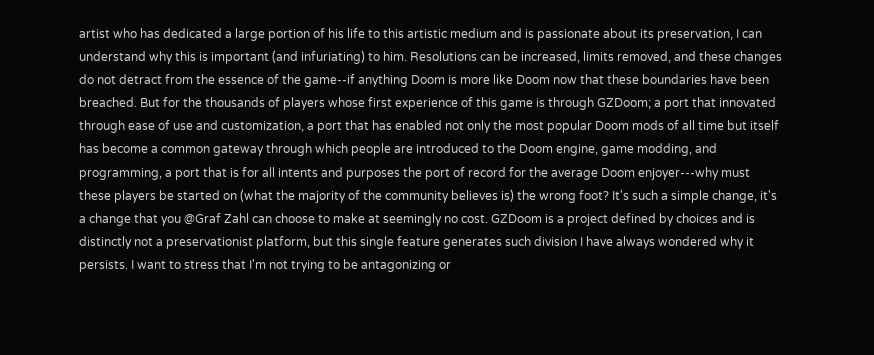artist who has dedicated a large portion of his life to this artistic medium and is passionate about its preservation, I can understand why this is important (and infuriating) to him. Resolutions can be increased, limits removed, and these changes do not detract from the essence of the game--if anything Doom is more like Doom now that these boundaries have been breached. But for the thousands of players whose first experience of this game is through GZDoom; a port that innovated through ease of use and customization, a port that has enabled not only the most popular Doom mods of all time but itself has become a common gateway through which people are introduced to the Doom engine, game modding, and programming, a port that is for all intents and purposes the port of record for the average Doom enjoyer---why must these players be started on (what the majority of the community believes is) the wrong foot? It's such a simple change, it's a change that you @Graf Zahl can choose to make at seemingly no cost. GZDoom is a project defined by choices and is distinctly not a preservationist platform, but this single feature generates such division I have always wondered why it persists. I want to stress that I'm not trying to be antagonizing or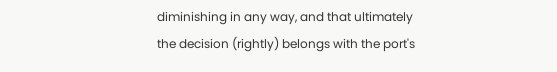diminishing in any way, and that ultimately the decision (rightly) belongs with the port's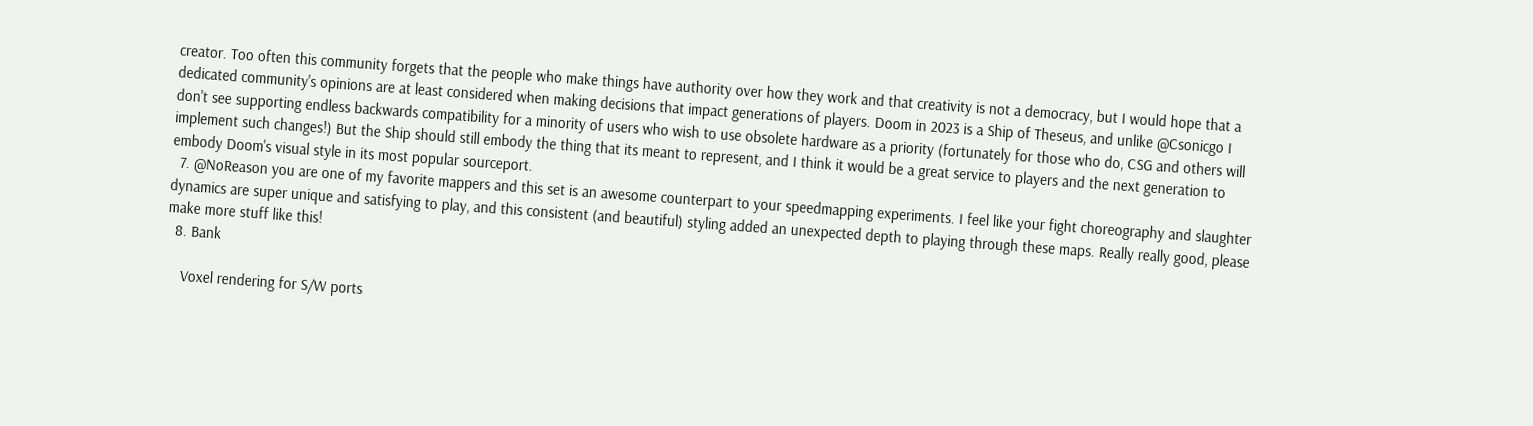creator. Too often this community forgets that the people who make things have authority over how they work and that creativity is not a democracy, but I would hope that a dedicated community's opinions are at least considered when making decisions that impact generations of players. Doom in 2023 is a Ship of Theseus, and unlike @Csonicgo I don't see supporting endless backwards compatibility for a minority of users who wish to use obsolete hardware as a priority (fortunately for those who do, CSG and others will implement such changes!) But the Ship should still embody the thing that its meant to represent, and I think it would be a great service to players and the next generation to embody Doom's visual style in its most popular sourceport.
  7. @NoReason you are one of my favorite mappers and this set is an awesome counterpart to your speedmapping experiments. I feel like your fight choreography and slaughter dynamics are super unique and satisfying to play, and this consistent (and beautiful) styling added an unexpected depth to playing through these maps. Really really good, please make more stuff like this!
  8. Bank

    Voxel rendering for S/W ports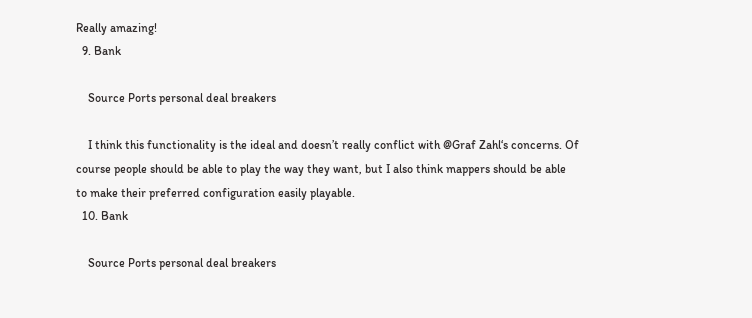Really amazing!
  9. Bank

    Source Ports personal deal breakers

    I think this functionality is the ideal and doesn’t really conflict with @Graf Zahl‘s concerns. Of course people should be able to play the way they want, but I also think mappers should be able to make their preferred configuration easily playable.
  10. Bank

    Source Ports personal deal breakers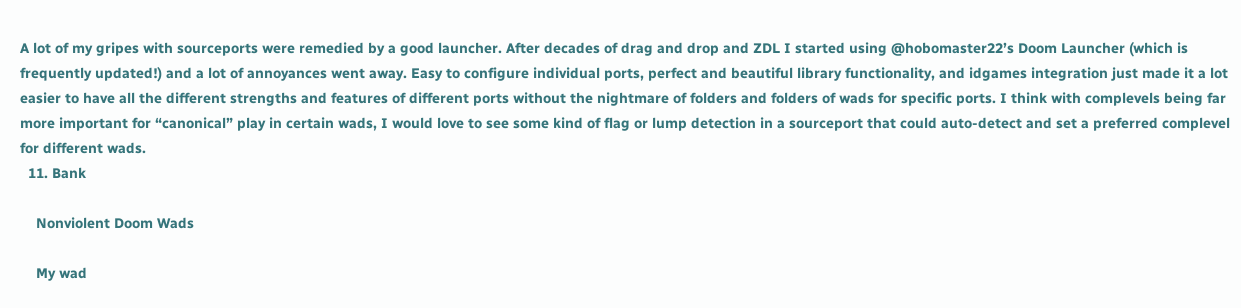A lot of my gripes with sourceports were remedied by a good launcher. After decades of drag and drop and ZDL I started using @hobomaster22’s Doom Launcher (which is frequently updated!) and a lot of annoyances went away. Easy to configure individual ports, perfect and beautiful library functionality, and idgames integration just made it a lot easier to have all the different strengths and features of different ports without the nightmare of folders and folders of wads for specific ports. I think with complevels being far more important for “canonical” play in certain wads, I would love to see some kind of flag or lump detection in a sourceport that could auto-detect and set a preferred complevel for different wads.
  11. Bank

    Nonviolent Doom Wads

    My wad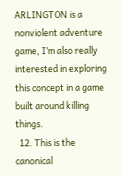ARLINGTON is a nonviolent adventure game, I’m also really interested in exploring this concept in a game built around killing things.
  12. This is the canonical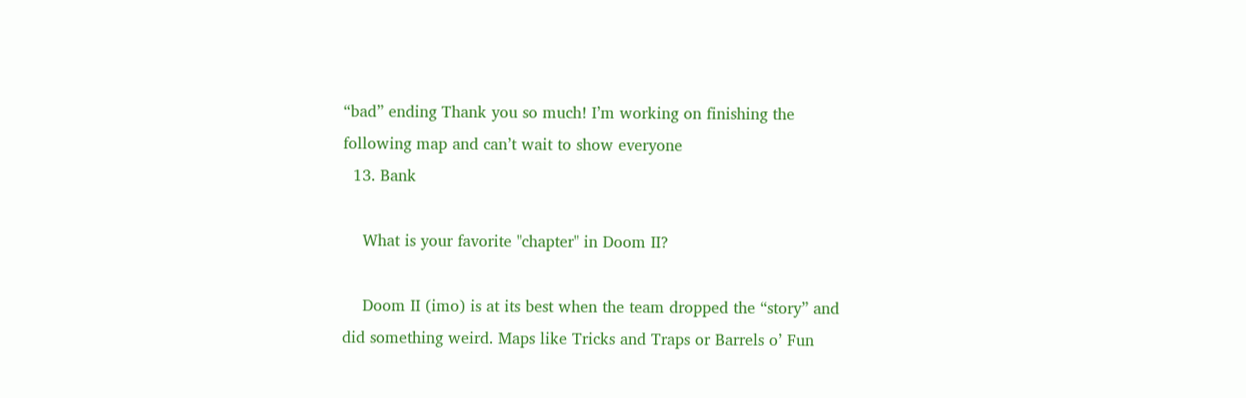“bad” ending Thank you so much! I’m working on finishing the following map and can’t wait to show everyone
  13. Bank

    What is your favorite "chapter" in Doom II?

    Doom II (imo) is at its best when the team dropped the “story” and did something weird. Maps like Tricks and Traps or Barrels o’ Fun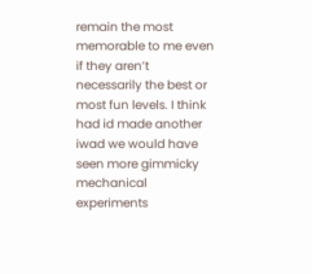remain the most memorable to me even if they aren’t necessarily the best or most fun levels. I think had id made another iwad we would have seen more gimmicky mechanical experiments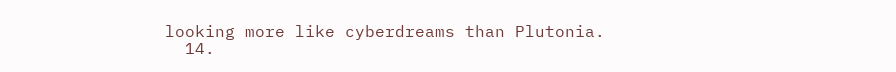looking more like cyberdreams than Plutonia.
  14.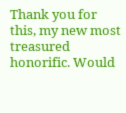Thank you for this, my new most treasured honorific. Would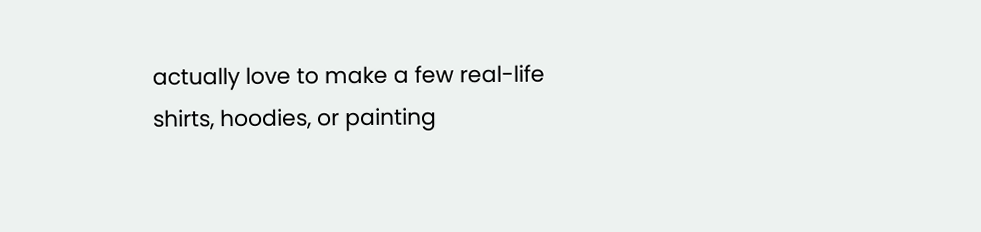actually love to make a few real-life shirts, hoodies, or painting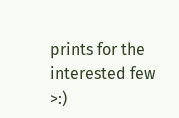prints for the interested few >:)